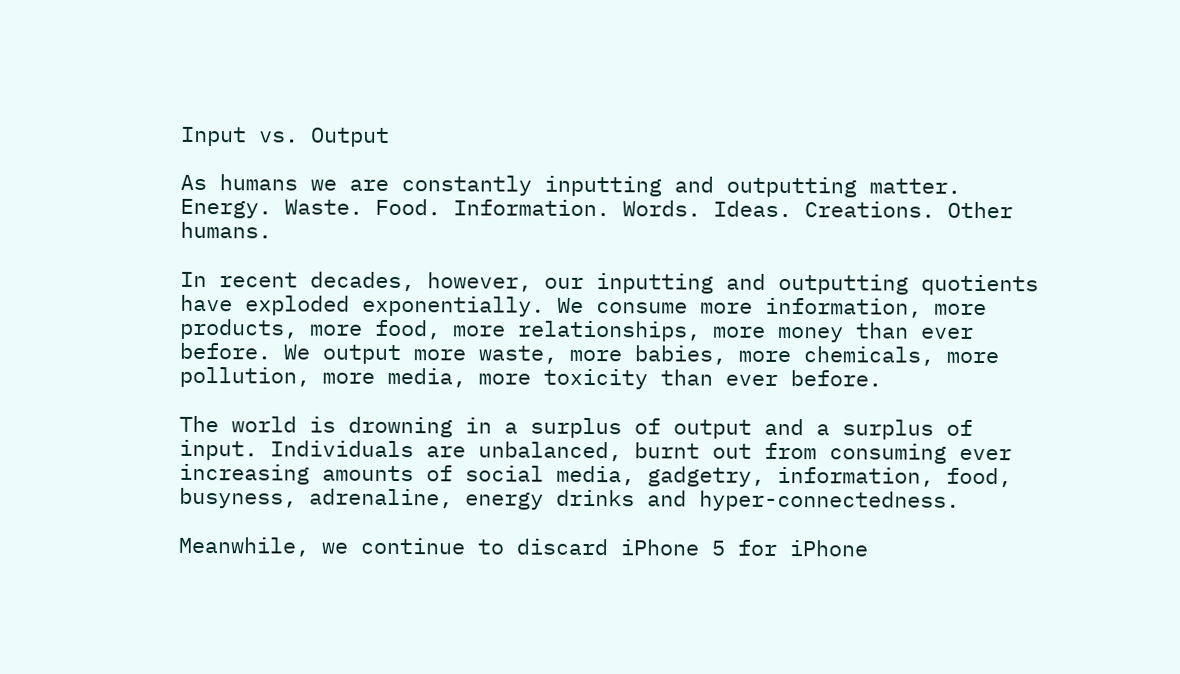Input vs. Output

As humans we are constantly inputting and outputting matter. Energy. Waste. Food. Information. Words. Ideas. Creations. Other humans.

In recent decades, however, our inputting and outputting quotients have exploded exponentially. We consume more information, more products, more food, more relationships, more money than ever before. We output more waste, more babies, more chemicals, more pollution, more media, more toxicity than ever before.

The world is drowning in a surplus of output and a surplus of input. Individuals are unbalanced, burnt out from consuming ever increasing amounts of social media, gadgetry, information, food, busyness, adrenaline, energy drinks and hyper-connectedness.

Meanwhile, we continue to discard iPhone 5 for iPhone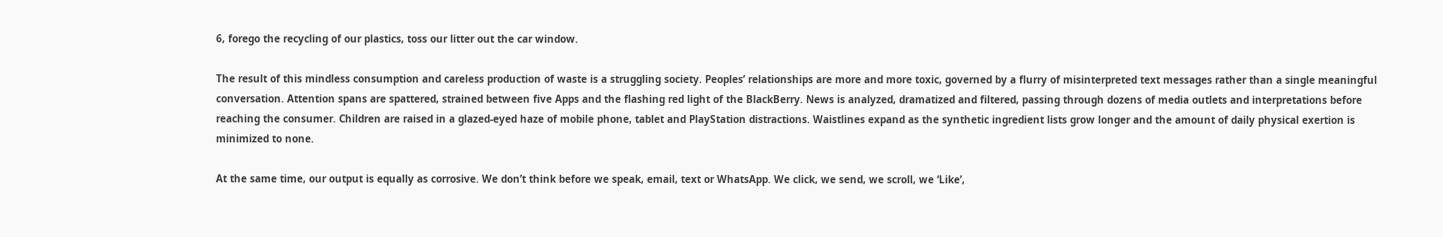6, forego the recycling of our plastics, toss our litter out the car window.

The result of this mindless consumption and careless production of waste is a struggling society. Peoples’ relationships are more and more toxic, governed by a flurry of misinterpreted text messages rather than a single meaningful conversation. Attention spans are spattered, strained between five Apps and the flashing red light of the BlackBerry. News is analyzed, dramatized and filtered, passing through dozens of media outlets and interpretations before reaching the consumer. Children are raised in a glazed-eyed haze of mobile phone, tablet and PlayStation distractions. Waistlines expand as the synthetic ingredient lists grow longer and the amount of daily physical exertion is minimized to none.

At the same time, our output is equally as corrosive. We don’t think before we speak, email, text or WhatsApp. We click, we send, we scroll, we ‘Like’,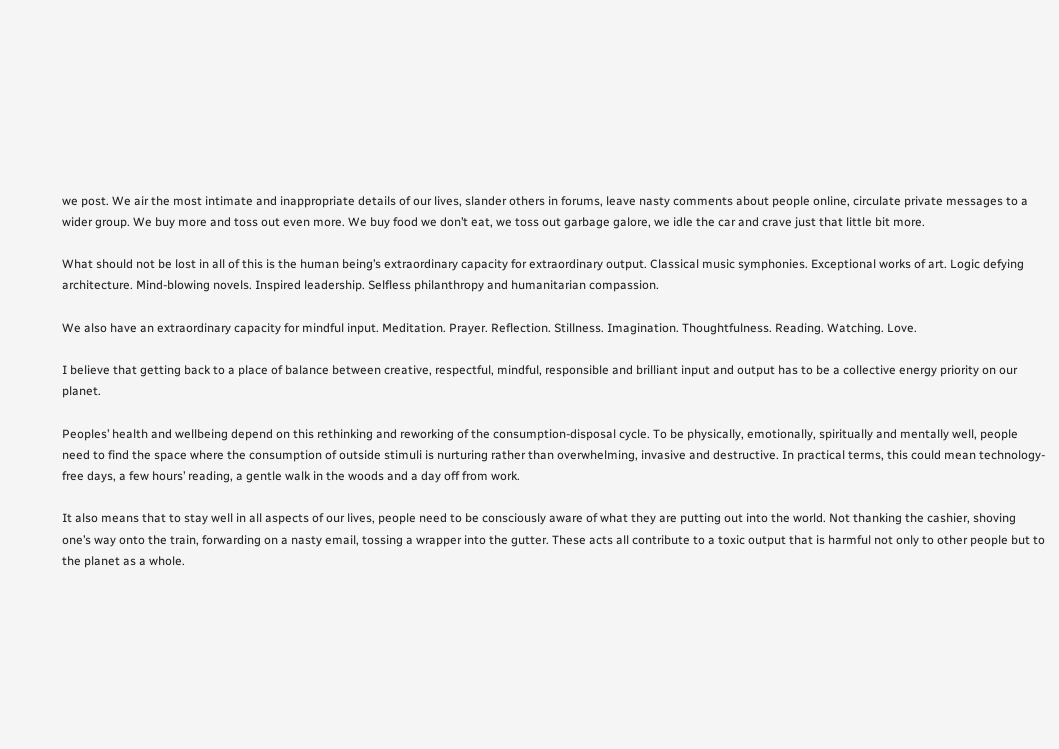we post. We air the most intimate and inappropriate details of our lives, slander others in forums, leave nasty comments about people online, circulate private messages to a wider group. We buy more and toss out even more. We buy food we don’t eat, we toss out garbage galore, we idle the car and crave just that little bit more.

What should not be lost in all of this is the human being’s extraordinary capacity for extraordinary output. Classical music symphonies. Exceptional works of art. Logic defying architecture. Mind-blowing novels. Inspired leadership. Selfless philanthropy and humanitarian compassion.

We also have an extraordinary capacity for mindful input. Meditation. Prayer. Reflection. Stillness. Imagination. Thoughtfulness. Reading. Watching. Love.

I believe that getting back to a place of balance between creative, respectful, mindful, responsible and brilliant input and output has to be a collective energy priority on our planet.

Peoples’ health and wellbeing depend on this rethinking and reworking of the consumption-disposal cycle. To be physically, emotionally, spiritually and mentally well, people need to find the space where the consumption of outside stimuli is nurturing rather than overwhelming, invasive and destructive. In practical terms, this could mean technology-free days, a few hours’ reading, a gentle walk in the woods and a day off from work.

It also means that to stay well in all aspects of our lives, people need to be consciously aware of what they are putting out into the world. Not thanking the cashier, shoving one’s way onto the train, forwarding on a nasty email, tossing a wrapper into the gutter. These acts all contribute to a toxic output that is harmful not only to other people but to the planet as a whole.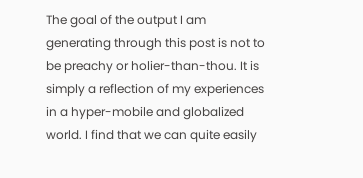The goal of the output I am generating through this post is not to be preachy or holier-than-thou. It is simply a reflection of my experiences in a hyper-mobile and globalized world. I find that we can quite easily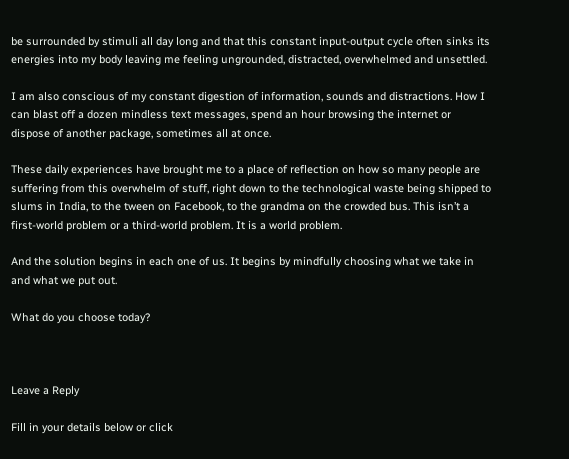be surrounded by stimuli all day long and that this constant input-output cycle often sinks its energies into my body leaving me feeling ungrounded, distracted, overwhelmed and unsettled.

I am also conscious of my constant digestion of information, sounds and distractions. How I can blast off a dozen mindless text messages, spend an hour browsing the internet or dispose of another package, sometimes all at once.

These daily experiences have brought me to a place of reflection on how so many people are suffering from this overwhelm of stuff, right down to the technological waste being shipped to slums in India, to the tween on Facebook, to the grandma on the crowded bus. This isn’t a first-world problem or a third-world problem. It is a world problem.

And the solution begins in each one of us. It begins by mindfully choosing what we take in and what we put out.

What do you choose today?



Leave a Reply

Fill in your details below or click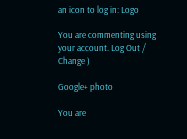an icon to log in: Logo

You are commenting using your account. Log Out /  Change )

Google+ photo

You are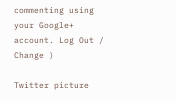commenting using your Google+ account. Log Out /  Change )

Twitter picture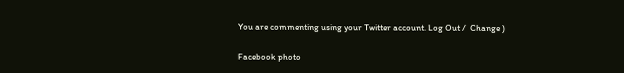You are commenting using your Twitter account. Log Out /  Change )

Facebook photo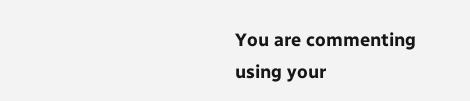You are commenting using your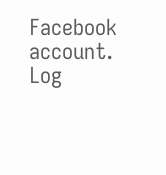Facebook account. Log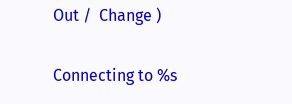Out /  Change )


Connecting to %s